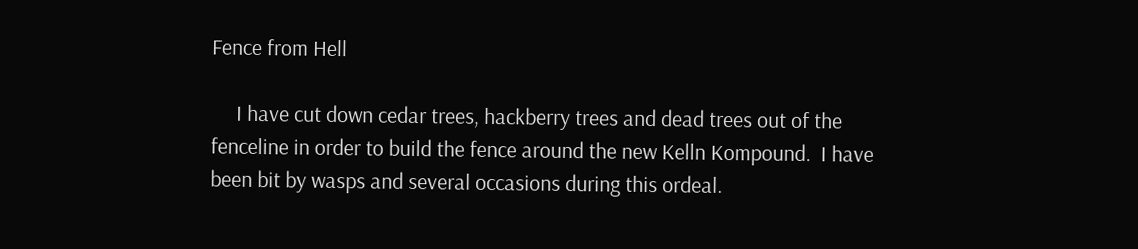Fence from Hell

     I have cut down cedar trees, hackberry trees and dead trees out of the fenceline in order to build the fence around the new Kelln Kompound.  I have been bit by wasps and several occasions during this ordeal.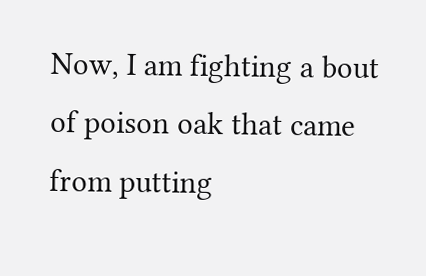Now, I am fighting a bout of poison oak that came from putting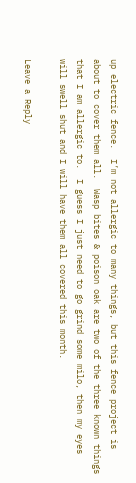up electric fence.  I’m not allergic to many things, but this fence project is about to cover them all.  Wasp bites & poison oak are two of the three known things that I am allergic to.  I guess I just need to go grind some milo, then my eyes will swell shut and I will have them all covered this month.

Leave a Reply